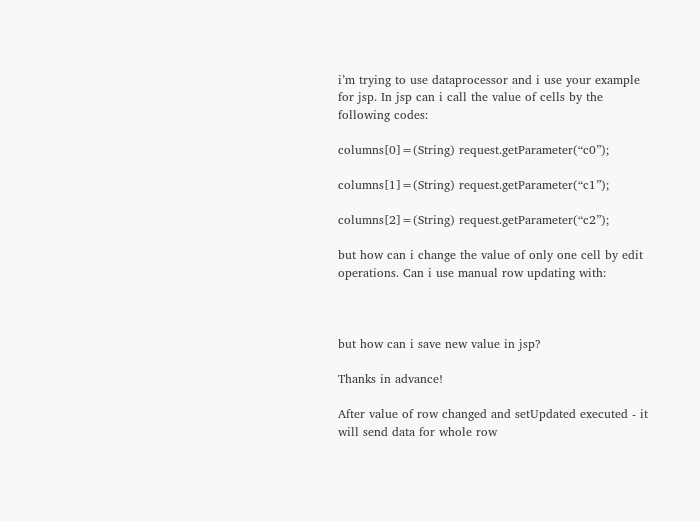i’m trying to use dataprocessor and i use your example for jsp. In jsp can i call the value of cells by the following codes:

columns[0]=(String) request.getParameter(“c0”);

columns[1]=(String) request.getParameter(“c1”);

columns[2]=(String) request.getParameter(“c2”);

but how can i change the value of only one cell by edit operations. Can i use manual row updating with:



but how can i save new value in jsp?

Thanks in advance!

After value of row changed and setUpdated executed - it will send data for whole row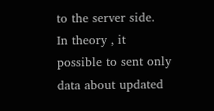to the server side.
In theory , it possible to sent only data about updated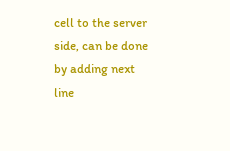cell to the server side, can be done by adding next line